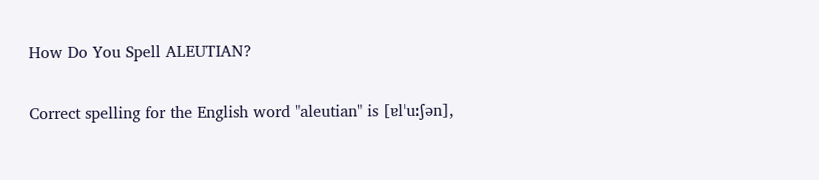How Do You Spell ALEUTIAN?

Correct spelling for the English word "aleutian" is [ɐlˈuːʃən],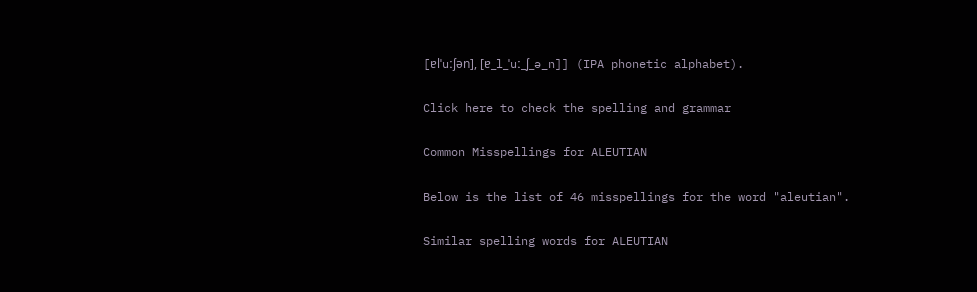[ɐlˈuːʃən], [ɐ_l_ˈuː_ʃ_ə_n]] (IPA phonetic alphabet).

Click here to check the spelling and grammar

Common Misspellings for ALEUTIAN

Below is the list of 46 misspellings for the word "aleutian".

Similar spelling words for ALEUTIAN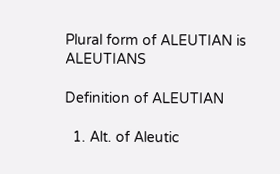Plural form of ALEUTIAN is ALEUTIANS

Definition of ALEUTIAN

  1. Alt. of Aleutic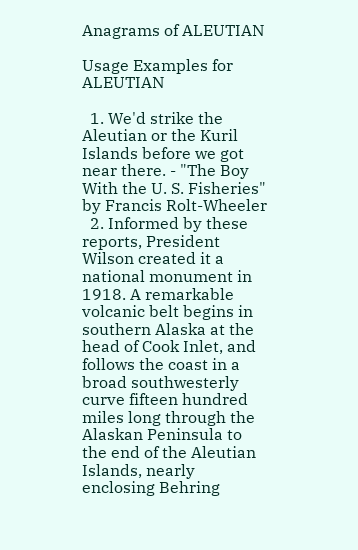Anagrams of ALEUTIAN

Usage Examples for ALEUTIAN

  1. We'd strike the Aleutian or the Kuril Islands before we got near there. - "The Boy With the U. S. Fisheries" by Francis Rolt-Wheeler
  2. Informed by these reports, President Wilson created it a national monument in 1918. A remarkable volcanic belt begins in southern Alaska at the head of Cook Inlet, and follows the coast in a broad southwesterly curve fifteen hundred miles long through the Alaskan Peninsula to the end of the Aleutian Islands, nearly enclosing Behring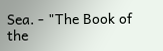Sea. - "The Book of the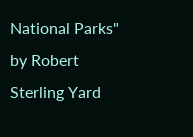National Parks" by Robert Sterling Yard